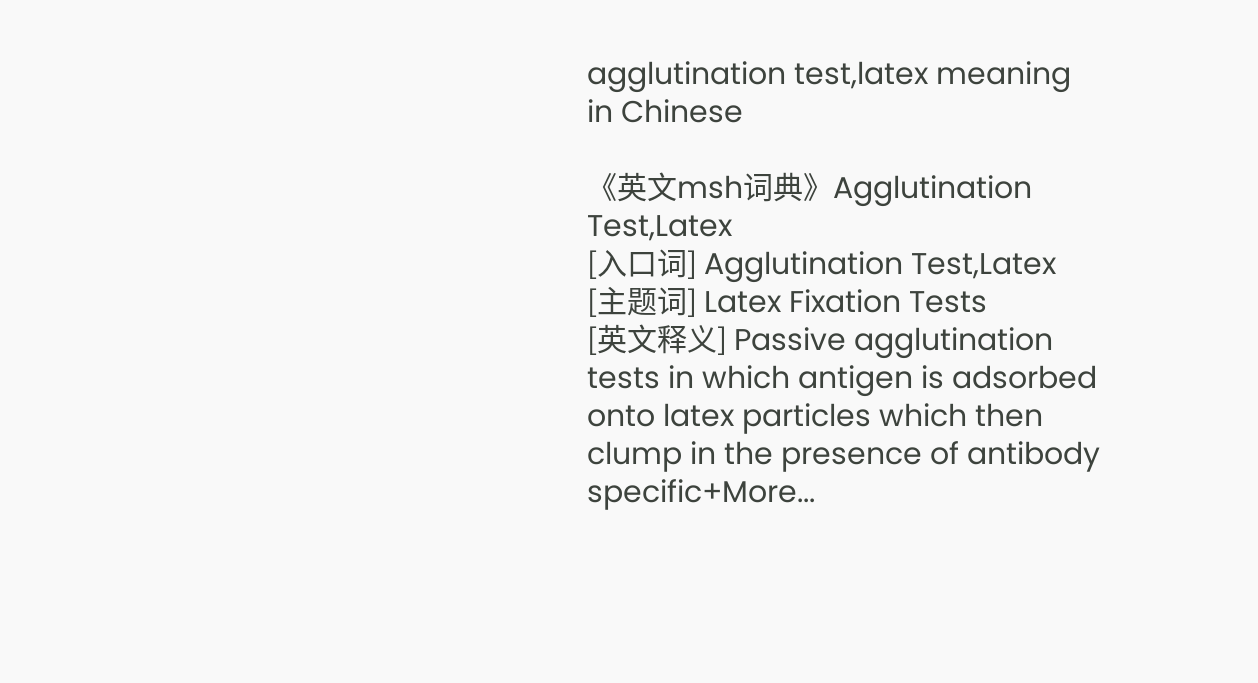agglutination test,latex meaning in Chinese

《英文msh词典》Agglutination Test,Latex
[入口词] Agglutination Test,Latex
[主题词] Latex Fixation Tests
[英文释义] Passive agglutination tests in which antigen is adsorbed onto latex particles which then clump in the presence of antibody specific+More...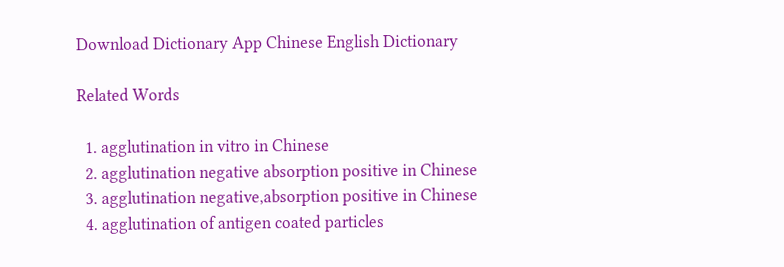Download Dictionary App Chinese English Dictionary

Related Words

  1. agglutination in vitro in Chinese
  2. agglutination negative absorption positive in Chinese
  3. agglutination negative,absorption positive in Chinese
  4. agglutination of antigen coated particles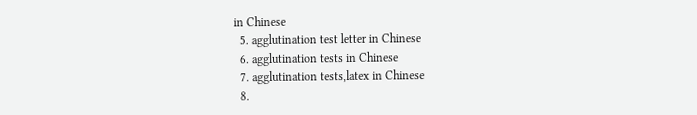in Chinese
  5. agglutination test letter in Chinese
  6. agglutination tests in Chinese
  7. agglutination tests,latex in Chinese
  8.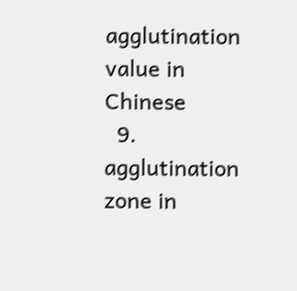agglutination value in Chinese
  9. agglutination zone in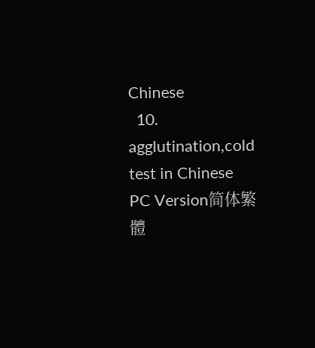Chinese
  10. agglutination,cold test in Chinese
PC Version简体繁體